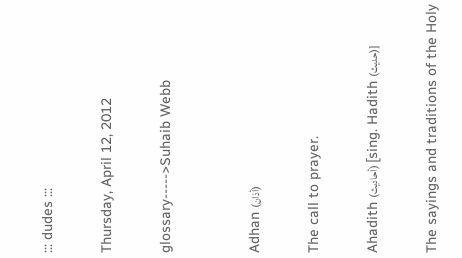::: dudes :::

Thursday, April 12, 2012

glossary----->Suhaib Webb


Adhan (أذان)

The call to prayer.

Ahadith (أحاديث) [sing. Hadith (حديث)]

The sayings and traditions of the Holy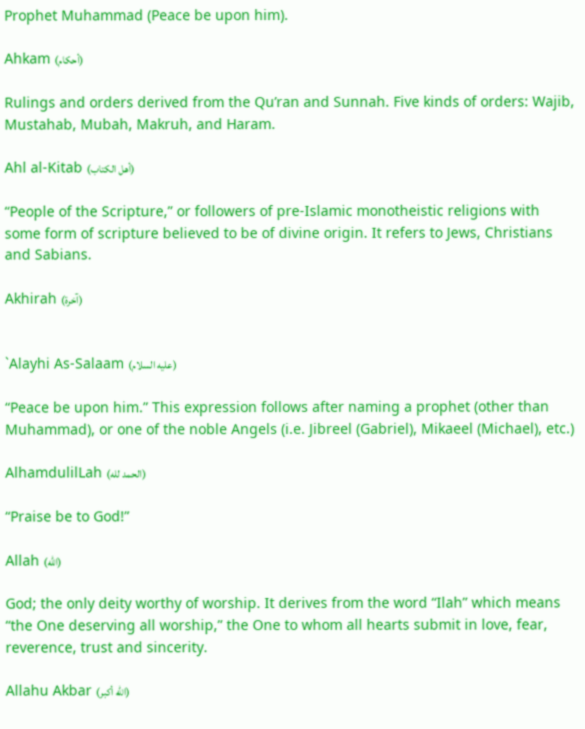Prophet Muhammad (Peace be upon him).

Ahkam (أحكام)

Rulings and orders derived from the Qu’ran and Sunnah. Five kinds of orders: Wajib, Mustahab, Mubah, Makruh, and Haram.

Ahl al-Kitab (أهل الكتاب)

“People of the Scripture,” or followers of pre-Islamic monotheistic religions with some form of scripture believed to be of divine origin. It refers to Jews, Christians and Sabians.

Akhirah (آخرة)


`Alayhi As-Salaam (عليه السلام)

“Peace be upon him.” This expression follows after naming a prophet (other than Muhammad), or one of the noble Angels (i.e. Jibreel (Gabriel), Mikaeel (Michael), etc.)

AlhamdulilLah (الحمد لله)

“Praise be to God!”

Allah (الله)

God; the only deity worthy of worship. It derives from the word “Ilah” which means “the One deserving all worship,” the One to whom all hearts submit in love, fear, reverence, trust and sincerity.

Allahu Akbar (الله أكبر)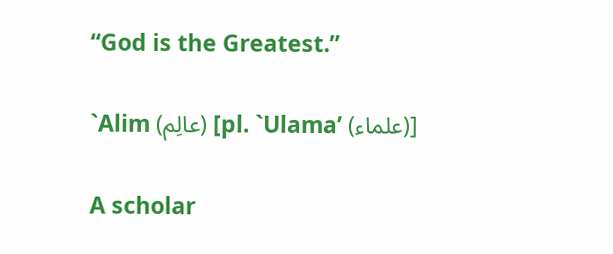“God is the Greatest.”

`Alim (عالِم) [pl. `Ulama’ (علماء)]

A scholar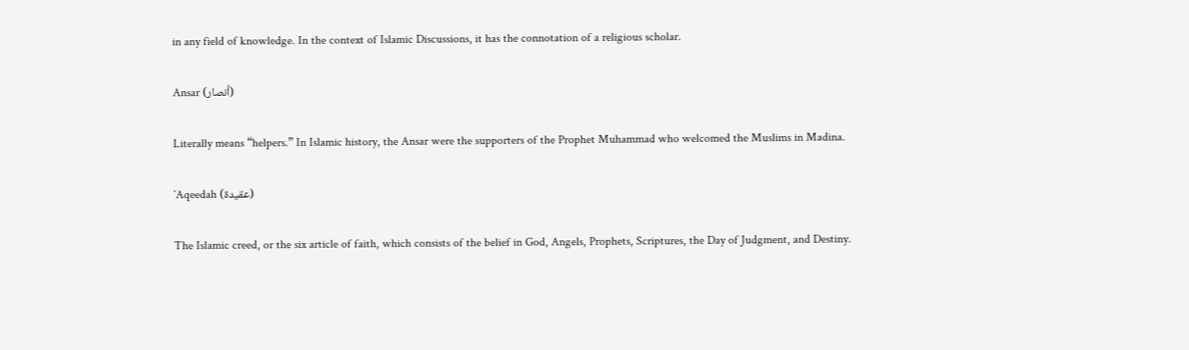in any field of knowledge. In the context of Islamic Discussions, it has the connotation of a religious scholar.

Ansar (أنصار)

Literally means “helpers.” In Islamic history, the Ansar were the supporters of the Prophet Muhammad who welcomed the Muslims in Madina.

`Aqeedah (عقيدة)

The Islamic creed, or the six article of faith, which consists of the belief in God, Angels, Prophets, Scriptures, the Day of Judgment, and Destiny.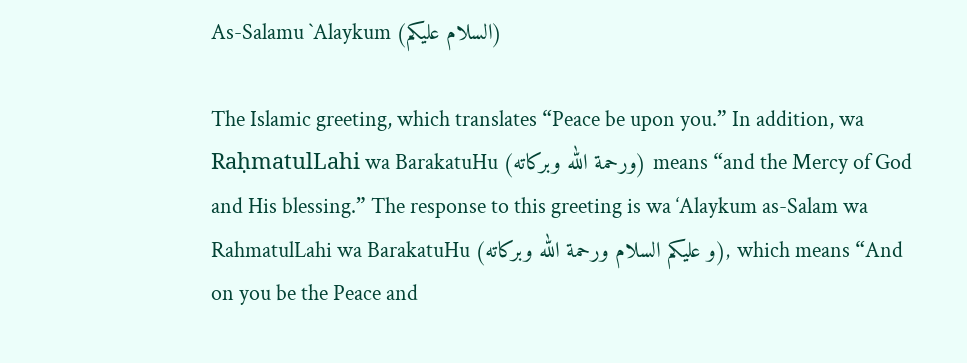As-Salamu `Alaykum (السلام عليكم)

The Islamic greeting, which translates “Peace be upon you.” In addition, wa RaḥmatulLahi wa BarakatuHu (ورحمة الله وبركاته) means “and the Mercy of God and His blessing.” The response to this greeting is wa ‘Alaykum as-Salam wa RahmatulLahi wa BarakatuHu (و عليكم السلام ورحمة الله وبركاته), which means “And on you be the Peace and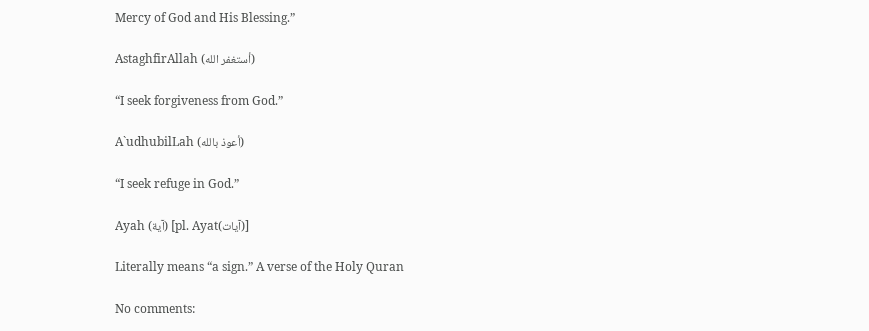Mercy of God and His Blessing.”

AstaghfirAllah (أستغفر الله)

“I seek forgiveness from God.”

A`udhubilLah (أعوذ بالله)

“I seek refuge in God.”

Ayah (آية) [pl. Ayat(آيات)]

Literally means “a sign.” A verse of the Holy Quran

No comments: